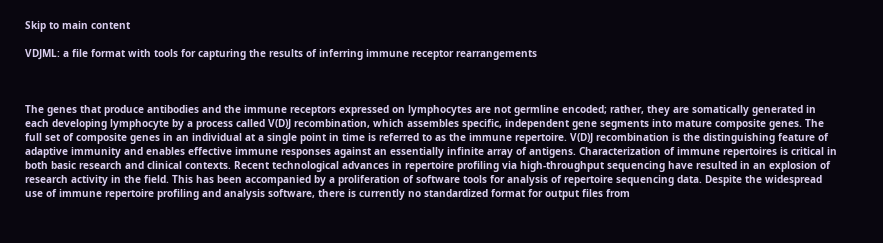Skip to main content

VDJML: a file format with tools for capturing the results of inferring immune receptor rearrangements



The genes that produce antibodies and the immune receptors expressed on lymphocytes are not germline encoded; rather, they are somatically generated in each developing lymphocyte by a process called V(D)J recombination, which assembles specific, independent gene segments into mature composite genes. The full set of composite genes in an individual at a single point in time is referred to as the immune repertoire. V(D)J recombination is the distinguishing feature of adaptive immunity and enables effective immune responses against an essentially infinite array of antigens. Characterization of immune repertoires is critical in both basic research and clinical contexts. Recent technological advances in repertoire profiling via high-throughput sequencing have resulted in an explosion of research activity in the field. This has been accompanied by a proliferation of software tools for analysis of repertoire sequencing data. Despite the widespread use of immune repertoire profiling and analysis software, there is currently no standardized format for output files from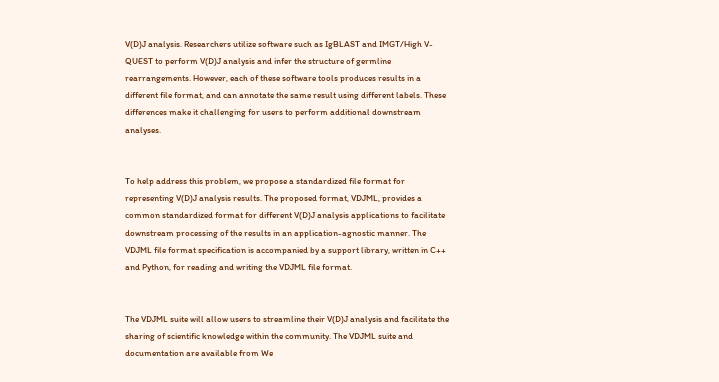V(D)J analysis. Researchers utilize software such as IgBLAST and IMGT/High V-QUEST to perform V(D)J analysis and infer the structure of germline rearrangements. However, each of these software tools produces results in a different file format, and can annotate the same result using different labels. These differences make it challenging for users to perform additional downstream analyses.


To help address this problem, we propose a standardized file format for representing V(D)J analysis results. The proposed format, VDJML, provides a common standardized format for different V(D)J analysis applications to facilitate downstream processing of the results in an application-agnostic manner. The VDJML file format specification is accompanied by a support library, written in C++ and Python, for reading and writing the VDJML file format.


The VDJML suite will allow users to streamline their V(D)J analysis and facilitate the sharing of scientific knowledge within the community. The VDJML suite and documentation are available from We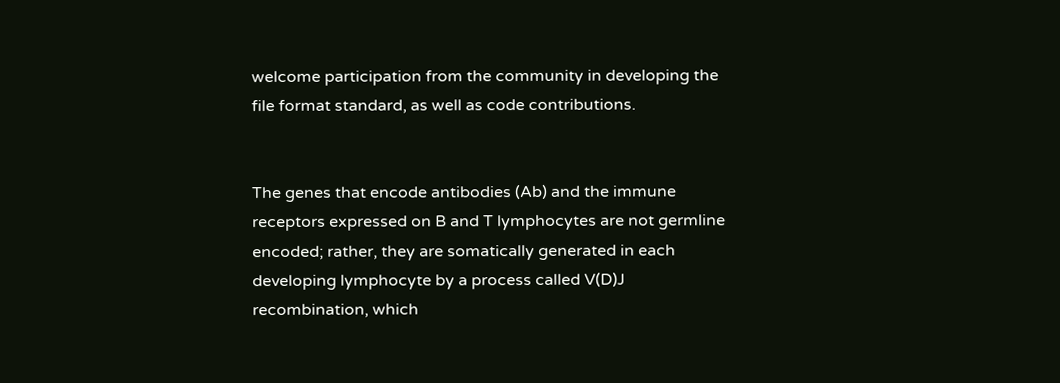welcome participation from the community in developing the file format standard, as well as code contributions.


The genes that encode antibodies (Ab) and the immune receptors expressed on B and T lymphocytes are not germline encoded; rather, they are somatically generated in each developing lymphocyte by a process called V(D)J recombination, which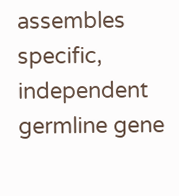assembles specific, independent germline gene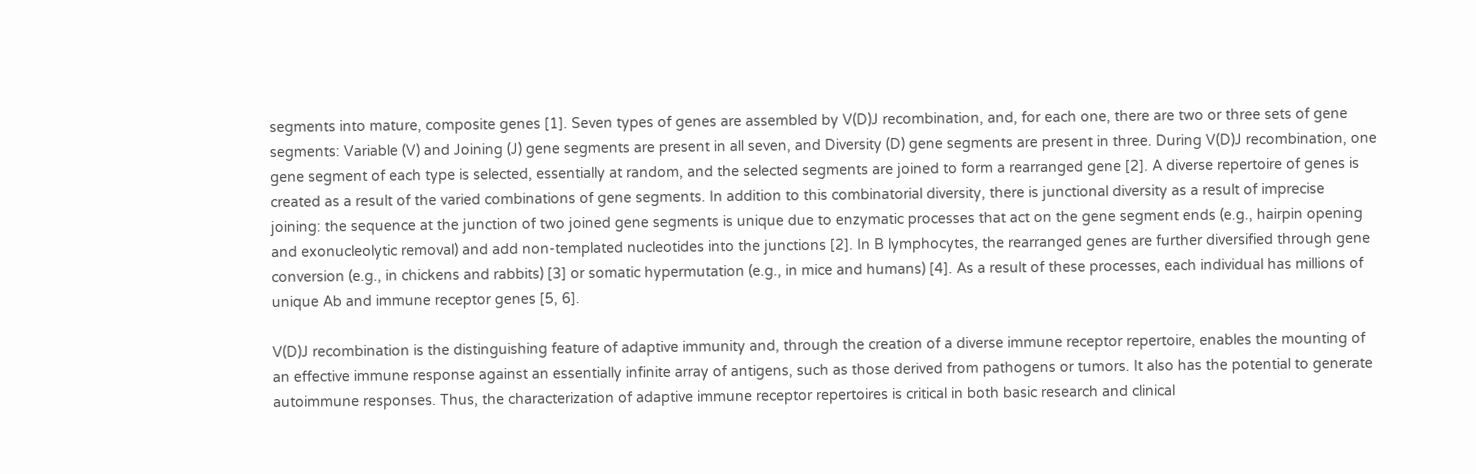segments into mature, composite genes [1]. Seven types of genes are assembled by V(D)J recombination, and, for each one, there are two or three sets of gene segments: Variable (V) and Joining (J) gene segments are present in all seven, and Diversity (D) gene segments are present in three. During V(D)J recombination, one gene segment of each type is selected, essentially at random, and the selected segments are joined to form a rearranged gene [2]. A diverse repertoire of genes is created as a result of the varied combinations of gene segments. In addition to this combinatorial diversity, there is junctional diversity as a result of imprecise joining: the sequence at the junction of two joined gene segments is unique due to enzymatic processes that act on the gene segment ends (e.g., hairpin opening and exonucleolytic removal) and add non-templated nucleotides into the junctions [2]. In B lymphocytes, the rearranged genes are further diversified through gene conversion (e.g., in chickens and rabbits) [3] or somatic hypermutation (e.g., in mice and humans) [4]. As a result of these processes, each individual has millions of unique Ab and immune receptor genes [5, 6].

V(D)J recombination is the distinguishing feature of adaptive immunity and, through the creation of a diverse immune receptor repertoire, enables the mounting of an effective immune response against an essentially infinite array of antigens, such as those derived from pathogens or tumors. It also has the potential to generate autoimmune responses. Thus, the characterization of adaptive immune receptor repertoires is critical in both basic research and clinical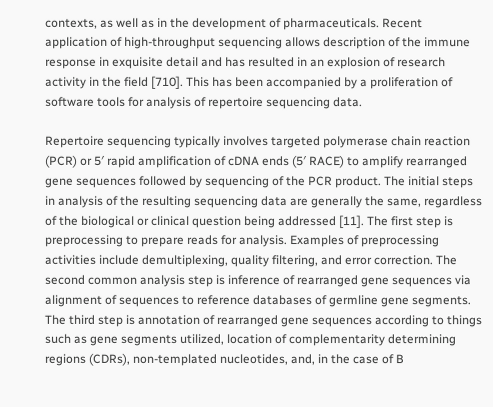contexts, as well as in the development of pharmaceuticals. Recent application of high-throughput sequencing allows description of the immune response in exquisite detail and has resulted in an explosion of research activity in the field [710]. This has been accompanied by a proliferation of software tools for analysis of repertoire sequencing data.

Repertoire sequencing typically involves targeted polymerase chain reaction (PCR) or 5′ rapid amplification of cDNA ends (5′ RACE) to amplify rearranged gene sequences followed by sequencing of the PCR product. The initial steps in analysis of the resulting sequencing data are generally the same, regardless of the biological or clinical question being addressed [11]. The first step is preprocessing to prepare reads for analysis. Examples of preprocessing activities include demultiplexing, quality filtering, and error correction. The second common analysis step is inference of rearranged gene sequences via alignment of sequences to reference databases of germline gene segments. The third step is annotation of rearranged gene sequences according to things such as gene segments utilized, location of complementarity determining regions (CDRs), non-templated nucleotides, and, in the case of B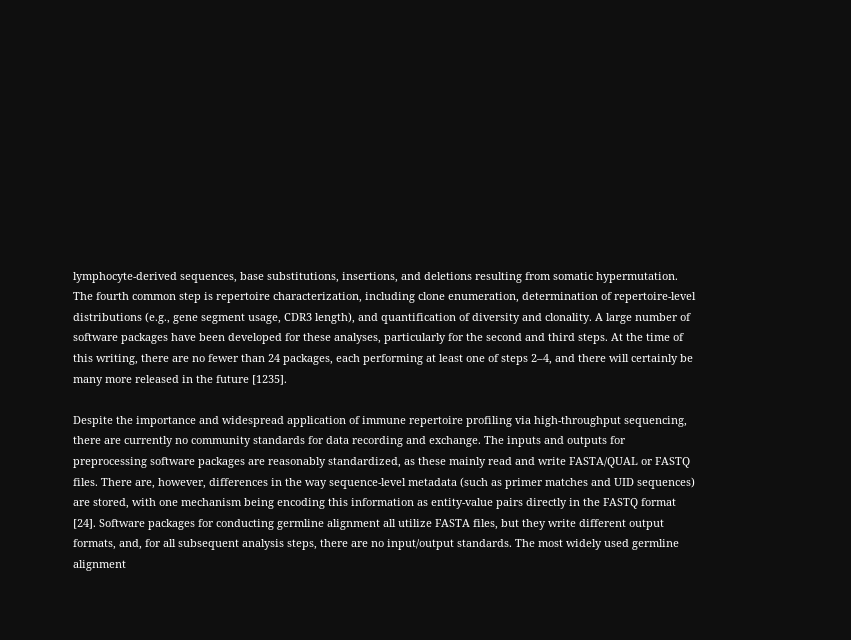lymphocyte-derived sequences, base substitutions, insertions, and deletions resulting from somatic hypermutation. The fourth common step is repertoire characterization, including clone enumeration, determination of repertoire-level distributions (e.g., gene segment usage, CDR3 length), and quantification of diversity and clonality. A large number of software packages have been developed for these analyses, particularly for the second and third steps. At the time of this writing, there are no fewer than 24 packages, each performing at least one of steps 2–4, and there will certainly be many more released in the future [1235].

Despite the importance and widespread application of immune repertoire profiling via high-throughput sequencing, there are currently no community standards for data recording and exchange. The inputs and outputs for preprocessing software packages are reasonably standardized, as these mainly read and write FASTA/QUAL or FASTQ files. There are, however, differences in the way sequence-level metadata (such as primer matches and UID sequences) are stored, with one mechanism being encoding this information as entity-value pairs directly in the FASTQ format [24]. Software packages for conducting germline alignment all utilize FASTA files, but they write different output formats, and, for all subsequent analysis steps, there are no input/output standards. The most widely used germline alignment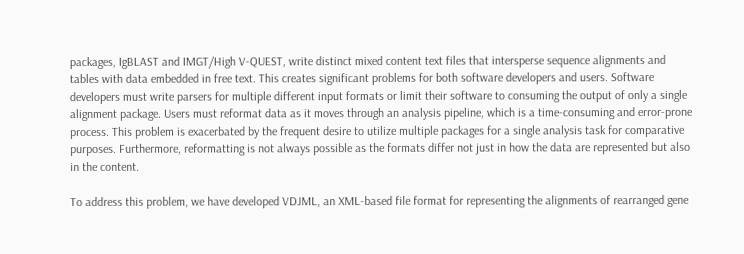packages, IgBLAST and IMGT/High V-QUEST, write distinct mixed content text files that intersperse sequence alignments and tables with data embedded in free text. This creates significant problems for both software developers and users. Software developers must write parsers for multiple different input formats or limit their software to consuming the output of only a single alignment package. Users must reformat data as it moves through an analysis pipeline, which is a time-consuming and error-prone process. This problem is exacerbated by the frequent desire to utilize multiple packages for a single analysis task for comparative purposes. Furthermore, reformatting is not always possible as the formats differ not just in how the data are represented but also in the content.

To address this problem, we have developed VDJML, an XML-based file format for representing the alignments of rearranged gene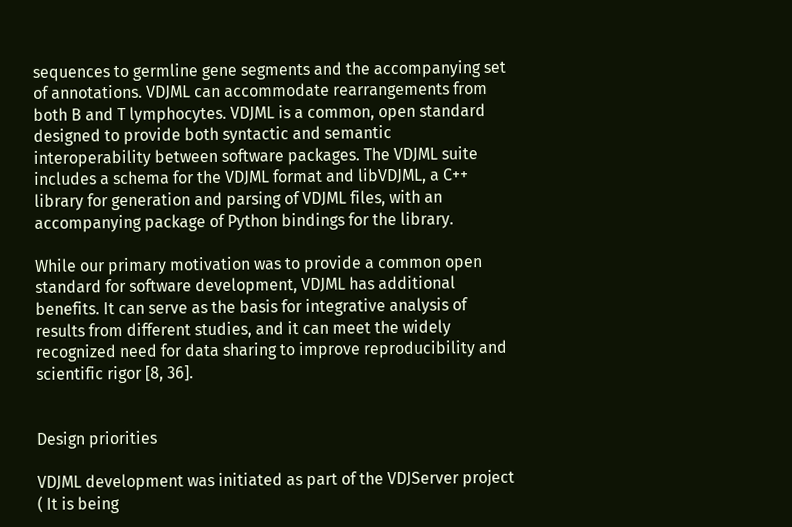sequences to germline gene segments and the accompanying set of annotations. VDJML can accommodate rearrangements from both B and T lymphocytes. VDJML is a common, open standard designed to provide both syntactic and semantic interoperability between software packages. The VDJML suite includes a schema for the VDJML format and libVDJML, a C++ library for generation and parsing of VDJML files, with an accompanying package of Python bindings for the library.

While our primary motivation was to provide a common open standard for software development, VDJML has additional benefits. It can serve as the basis for integrative analysis of results from different studies, and it can meet the widely recognized need for data sharing to improve reproducibility and scientific rigor [8, 36].


Design priorities

VDJML development was initiated as part of the VDJServer project ( It is being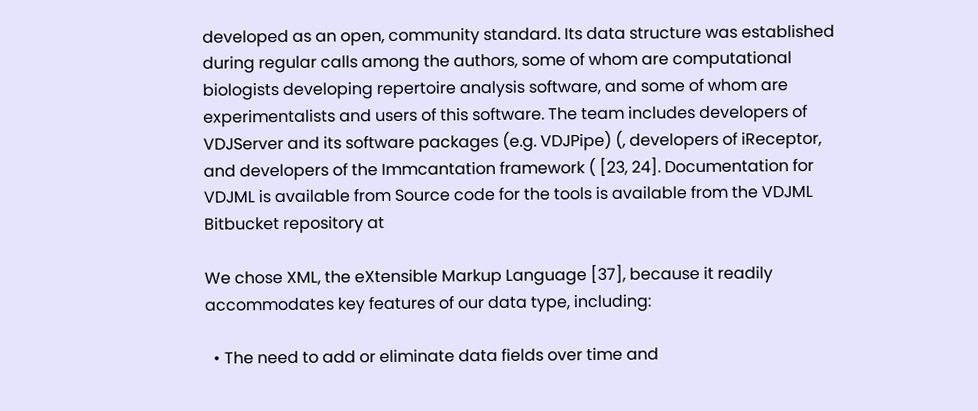developed as an open, community standard. Its data structure was established during regular calls among the authors, some of whom are computational biologists developing repertoire analysis software, and some of whom are experimentalists and users of this software. The team includes developers of VDJServer and its software packages (e.g. VDJPipe) (, developers of iReceptor, and developers of the Immcantation framework ( [23, 24]. Documentation for VDJML is available from Source code for the tools is available from the VDJML Bitbucket repository at

We chose XML, the eXtensible Markup Language [37], because it readily accommodates key features of our data type, including:

  • The need to add or eliminate data fields over time and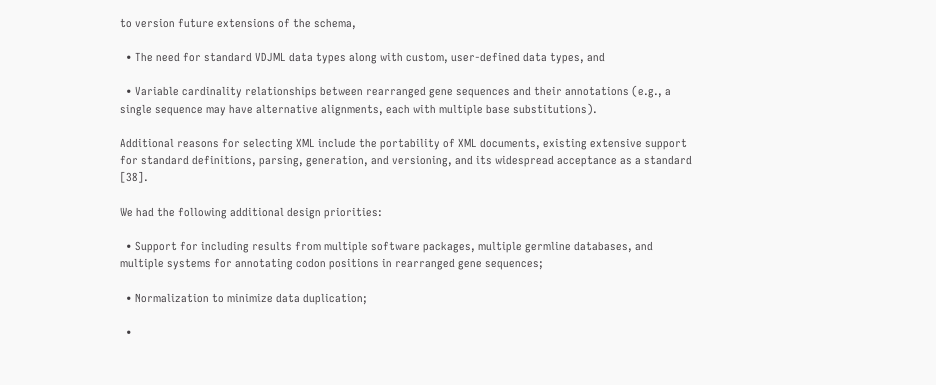to version future extensions of the schema,

  • The need for standard VDJML data types along with custom, user-defined data types, and

  • Variable cardinality relationships between rearranged gene sequences and their annotations (e.g., a single sequence may have alternative alignments, each with multiple base substitutions).

Additional reasons for selecting XML include the portability of XML documents, existing extensive support for standard definitions, parsing, generation, and versioning, and its widespread acceptance as a standard [38].

We had the following additional design priorities:

  • Support for including results from multiple software packages, multiple germline databases, and multiple systems for annotating codon positions in rearranged gene sequences;

  • Normalization to minimize data duplication;

  •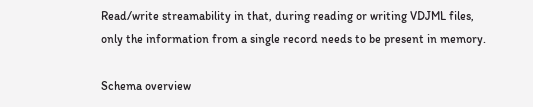Read/write streamability in that, during reading or writing VDJML files, only the information from a single record needs to be present in memory.

Schema overview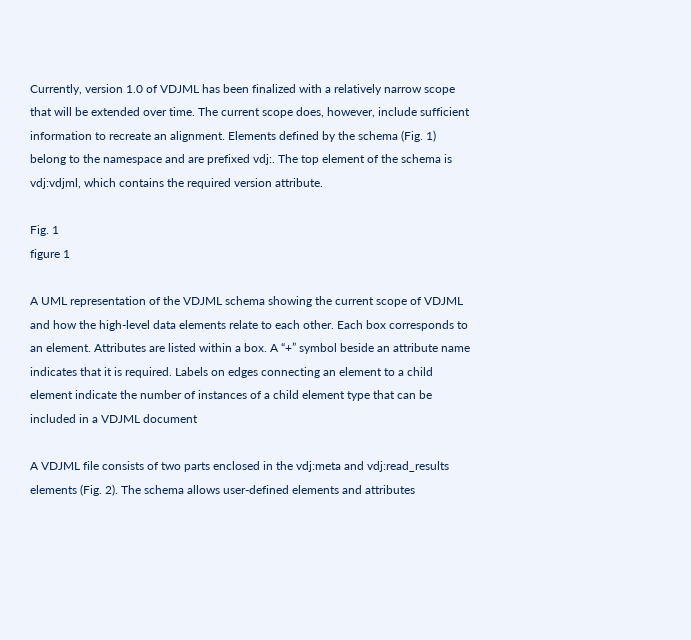Currently, version 1.0 of VDJML has been finalized with a relatively narrow scope that will be extended over time. The current scope does, however, include sufficient information to recreate an alignment. Elements defined by the schema (Fig. 1) belong to the namespace and are prefixed vdj:. The top element of the schema is vdj:vdjml, which contains the required version attribute.

Fig. 1
figure 1

A UML representation of the VDJML schema showing the current scope of VDJML and how the high-level data elements relate to each other. Each box corresponds to an element. Attributes are listed within a box. A “+” symbol beside an attribute name indicates that it is required. Labels on edges connecting an element to a child element indicate the number of instances of a child element type that can be included in a VDJML document

A VDJML file consists of two parts enclosed in the vdj:meta and vdj:read_results elements (Fig. 2). The schema allows user-defined elements and attributes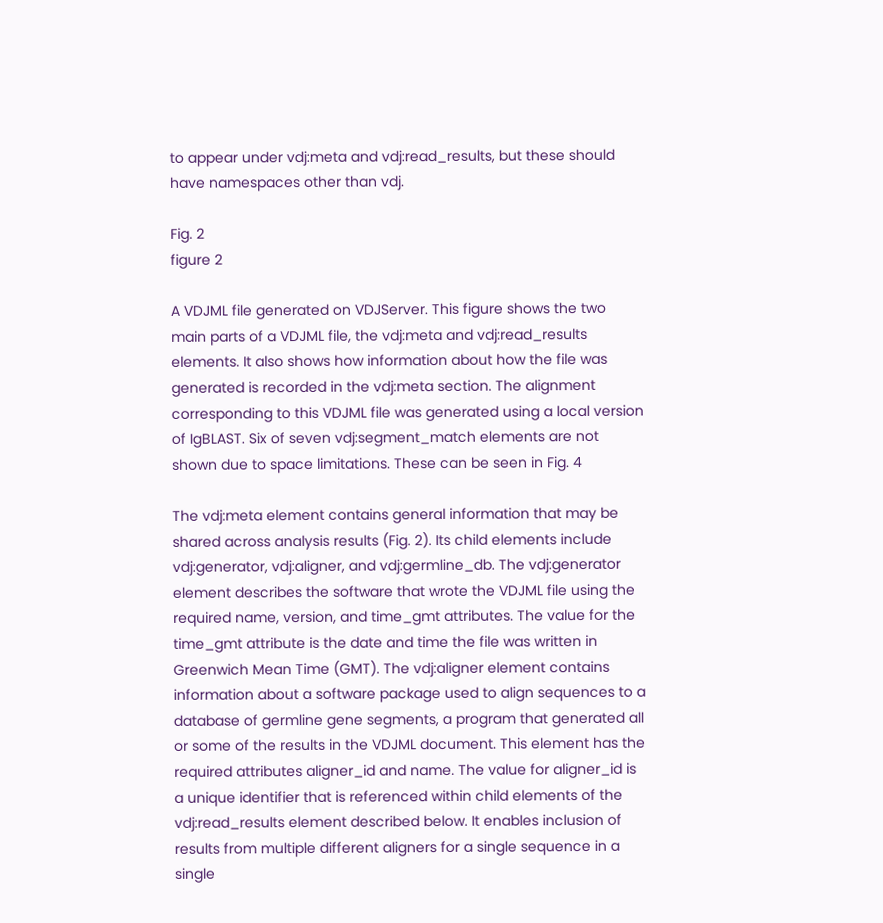to appear under vdj:meta and vdj:read_results, but these should have namespaces other than vdj.

Fig. 2
figure 2

A VDJML file generated on VDJServer. This figure shows the two main parts of a VDJML file, the vdj:meta and vdj:read_results elements. It also shows how information about how the file was generated is recorded in the vdj:meta section. The alignment corresponding to this VDJML file was generated using a local version of IgBLAST. Six of seven vdj:segment_match elements are not shown due to space limitations. These can be seen in Fig. 4

The vdj:meta element contains general information that may be shared across analysis results (Fig. 2). Its child elements include vdj:generator, vdj:aligner, and vdj:germline_db. The vdj:generator element describes the software that wrote the VDJML file using the required name, version, and time_gmt attributes. The value for the time_gmt attribute is the date and time the file was written in Greenwich Mean Time (GMT). The vdj:aligner element contains information about a software package used to align sequences to a database of germline gene segments, a program that generated all or some of the results in the VDJML document. This element has the required attributes aligner_id and name. The value for aligner_id is a unique identifier that is referenced within child elements of the vdj:read_results element described below. It enables inclusion of results from multiple different aligners for a single sequence in a single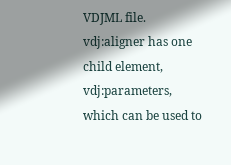VDJML file. vdj:aligner has one child element, vdj:parameters, which can be used to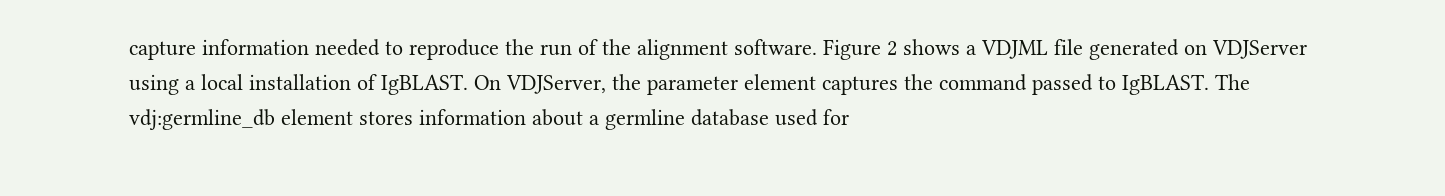capture information needed to reproduce the run of the alignment software. Figure 2 shows a VDJML file generated on VDJServer using a local installation of IgBLAST. On VDJServer, the parameter element captures the command passed to IgBLAST. The vdj:germline_db element stores information about a germline database used for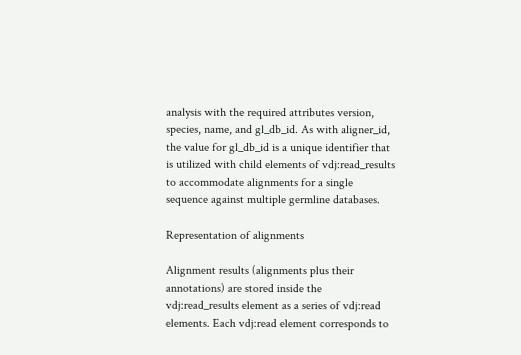analysis with the required attributes version, species, name, and gl_db_id. As with aligner_id, the value for gl_db_id is a unique identifier that is utilized with child elements of vdj:read_results to accommodate alignments for a single sequence against multiple germline databases.

Representation of alignments

Alignment results (alignments plus their annotations) are stored inside the vdj:read_results element as a series of vdj:read elements. Each vdj:read element corresponds to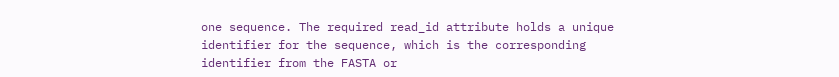one sequence. The required read_id attribute holds a unique identifier for the sequence, which is the corresponding identifier from the FASTA or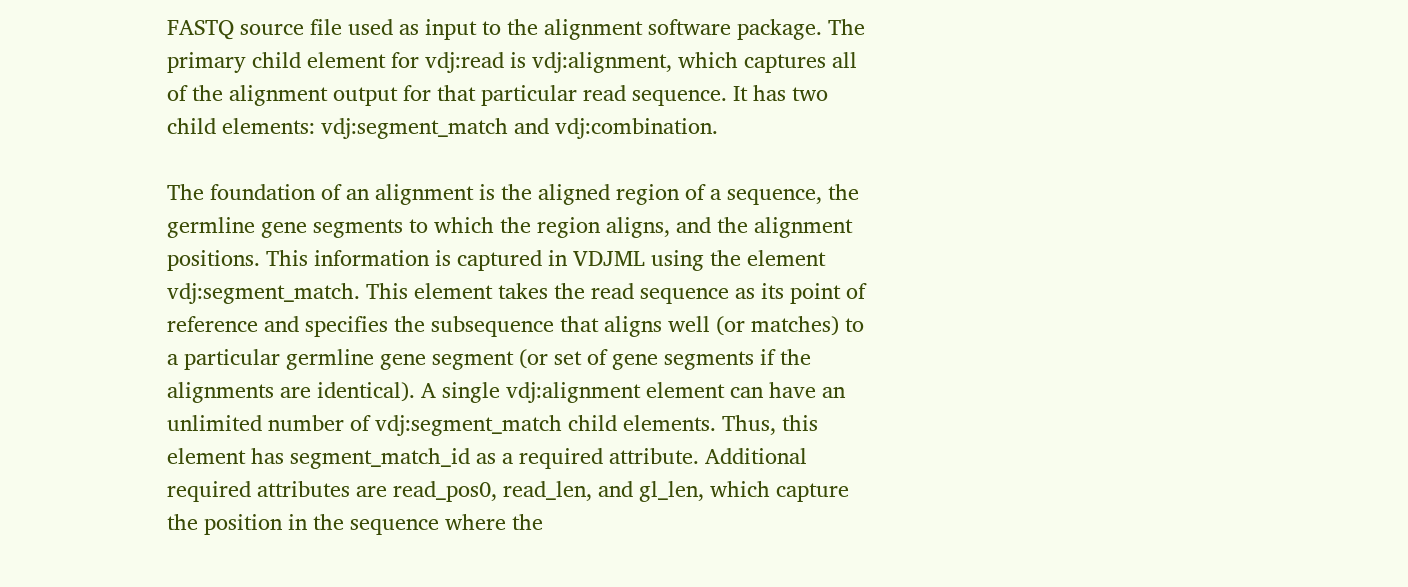FASTQ source file used as input to the alignment software package. The primary child element for vdj:read is vdj:alignment, which captures all of the alignment output for that particular read sequence. It has two child elements: vdj:segment_match and vdj:combination.

The foundation of an alignment is the aligned region of a sequence, the germline gene segments to which the region aligns, and the alignment positions. This information is captured in VDJML using the element vdj:segment_match. This element takes the read sequence as its point of reference and specifies the subsequence that aligns well (or matches) to a particular germline gene segment (or set of gene segments if the alignments are identical). A single vdj:alignment element can have an unlimited number of vdj:segment_match child elements. Thus, this element has segment_match_id as a required attribute. Additional required attributes are read_pos0, read_len, and gl_len, which capture the position in the sequence where the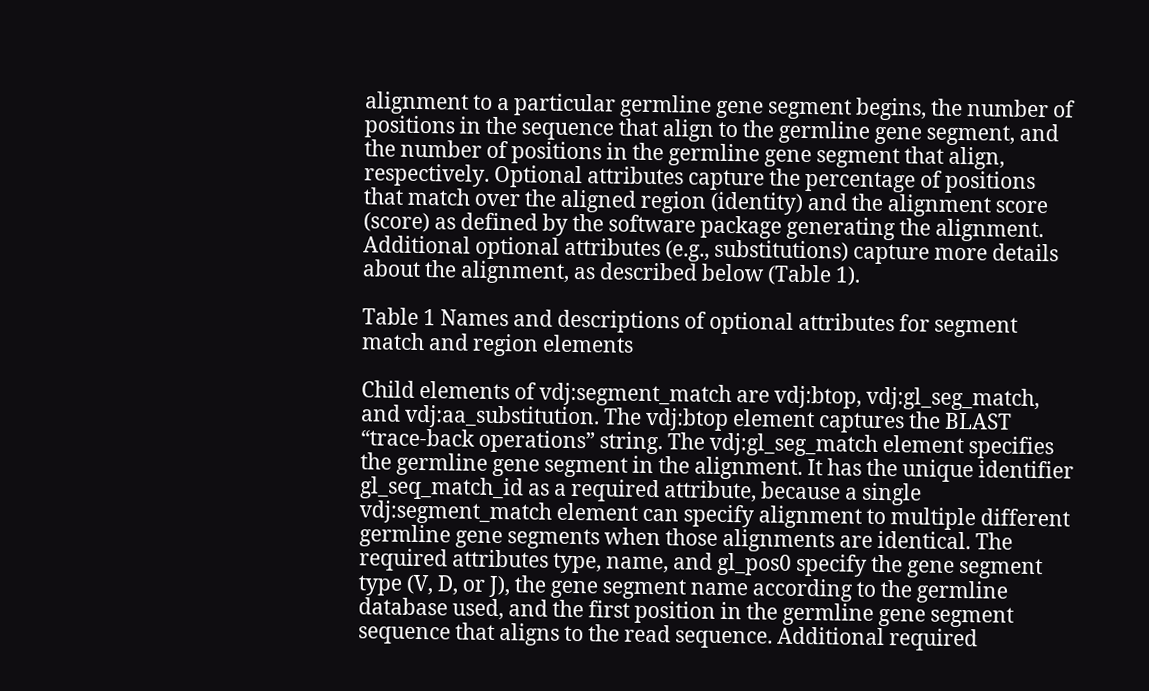alignment to a particular germline gene segment begins, the number of positions in the sequence that align to the germline gene segment, and the number of positions in the germline gene segment that align, respectively. Optional attributes capture the percentage of positions that match over the aligned region (identity) and the alignment score (score) as defined by the software package generating the alignment. Additional optional attributes (e.g., substitutions) capture more details about the alignment, as described below (Table 1).

Table 1 Names and descriptions of optional attributes for segment match and region elements

Child elements of vdj:segment_match are vdj:btop, vdj:gl_seg_match, and vdj:aa_substitution. The vdj:btop element captures the BLAST “trace-back operations” string. The vdj:gl_seg_match element specifies the germline gene segment in the alignment. It has the unique identifier gl_seq_match_id as a required attribute, because a single vdj:segment_match element can specify alignment to multiple different germline gene segments when those alignments are identical. The required attributes type, name, and gl_pos0 specify the gene segment type (V, D, or J), the gene segment name according to the germline database used, and the first position in the germline gene segment sequence that aligns to the read sequence. Additional required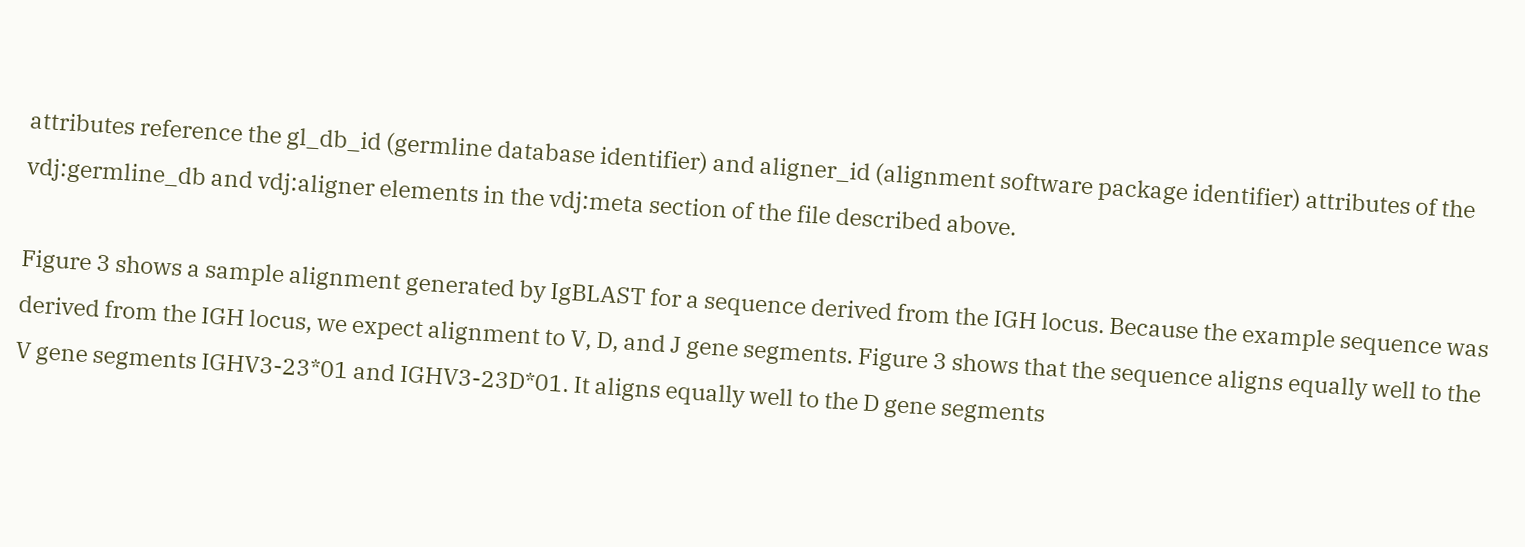attributes reference the gl_db_id (germline database identifier) and aligner_id (alignment software package identifier) attributes of the vdj:germline_db and vdj:aligner elements in the vdj:meta section of the file described above.

Figure 3 shows a sample alignment generated by IgBLAST for a sequence derived from the IGH locus. Because the example sequence was derived from the IGH locus, we expect alignment to V, D, and J gene segments. Figure 3 shows that the sequence aligns equally well to the V gene segments IGHV3-23*01 and IGHV3-23D*01. It aligns equally well to the D gene segments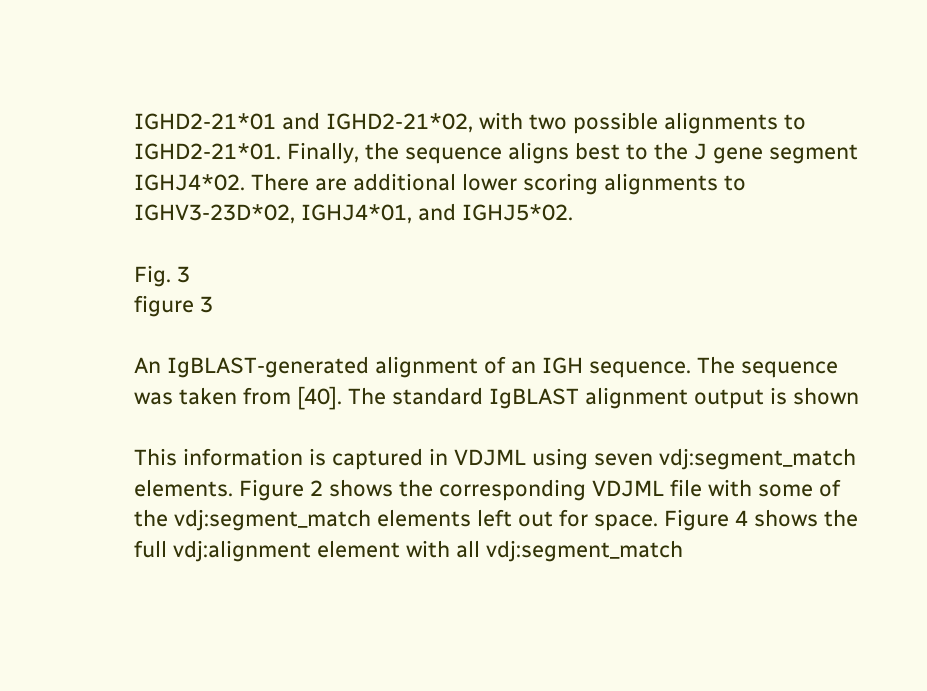IGHD2-21*01 and IGHD2-21*02, with two possible alignments to IGHD2-21*01. Finally, the sequence aligns best to the J gene segment IGHJ4*02. There are additional lower scoring alignments to IGHV3-23D*02, IGHJ4*01, and IGHJ5*02.

Fig. 3
figure 3

An IgBLAST-generated alignment of an IGH sequence. The sequence was taken from [40]. The standard IgBLAST alignment output is shown

This information is captured in VDJML using seven vdj:segment_match elements. Figure 2 shows the corresponding VDJML file with some of the vdj:segment_match elements left out for space. Figure 4 shows the full vdj:alignment element with all vdj:segment_match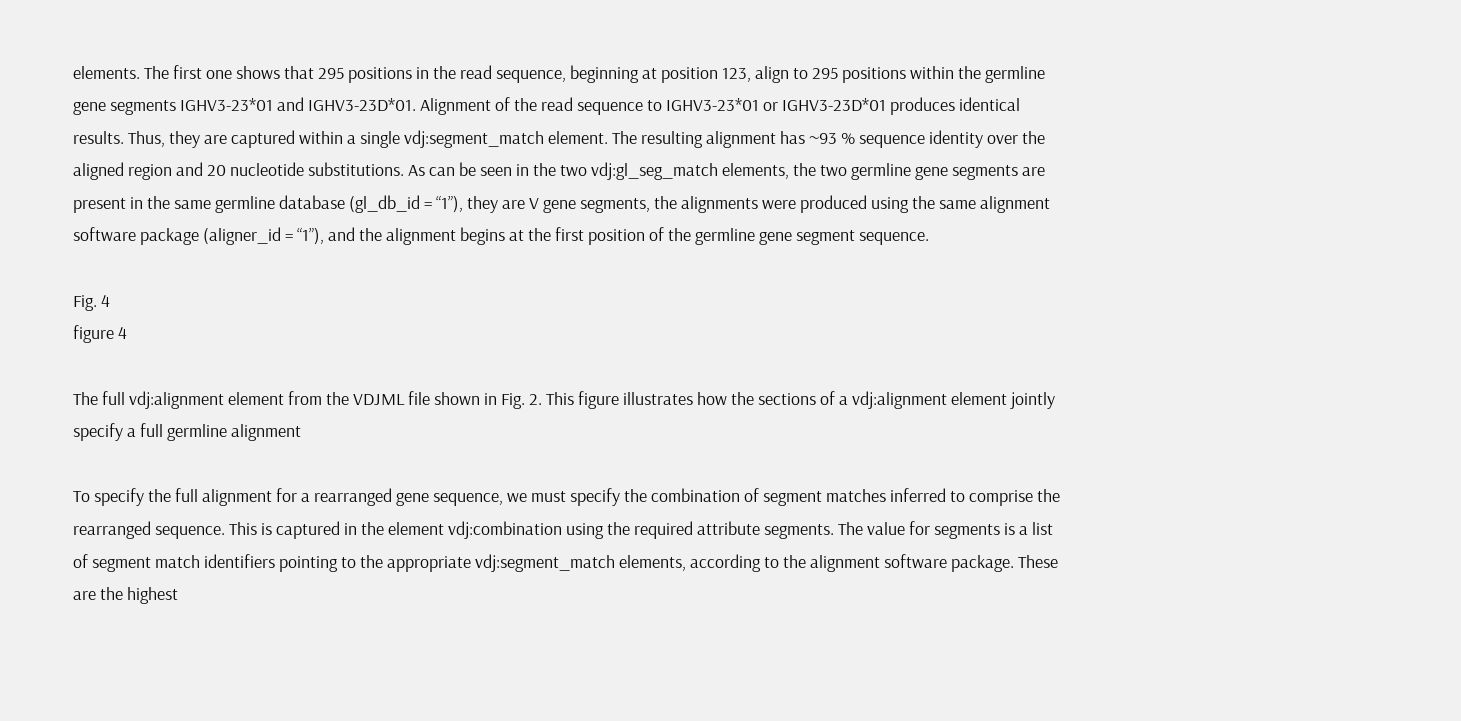elements. The first one shows that 295 positions in the read sequence, beginning at position 123, align to 295 positions within the germline gene segments IGHV3-23*01 and IGHV3-23D*01. Alignment of the read sequence to IGHV3-23*01 or IGHV3-23D*01 produces identical results. Thus, they are captured within a single vdj:segment_match element. The resulting alignment has ~93 % sequence identity over the aligned region and 20 nucleotide substitutions. As can be seen in the two vdj:gl_seg_match elements, the two germline gene segments are present in the same germline database (gl_db_id = “1”), they are V gene segments, the alignments were produced using the same alignment software package (aligner_id = “1”), and the alignment begins at the first position of the germline gene segment sequence.

Fig. 4
figure 4

The full vdj:alignment element from the VDJML file shown in Fig. 2. This figure illustrates how the sections of a vdj:alignment element jointly specify a full germline alignment

To specify the full alignment for a rearranged gene sequence, we must specify the combination of segment matches inferred to comprise the rearranged sequence. This is captured in the element vdj:combination using the required attribute segments. The value for segments is a list of segment match identifiers pointing to the appropriate vdj:segment_match elements, according to the alignment software package. These are the highest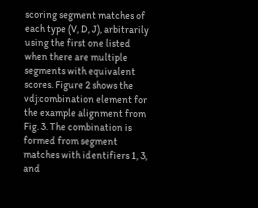scoring segment matches of each type (V, D, J), arbitrarily using the first one listed when there are multiple segments with equivalent scores. Figure 2 shows the vdj:combination element for the example alignment from Fig. 3. The combination is formed from segment matches with identifiers 1, 3, and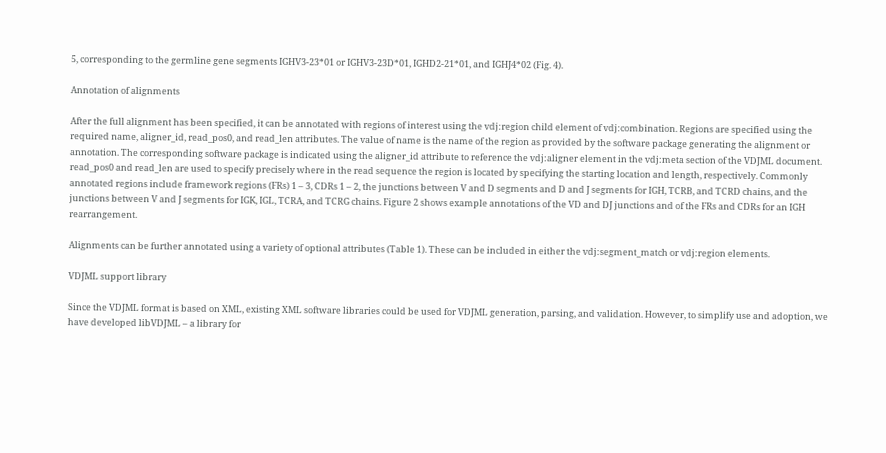5, corresponding to the germline gene segments IGHV3-23*01 or IGHV3-23D*01, IGHD2-21*01, and IGHJ4*02 (Fig. 4).

Annotation of alignments

After the full alignment has been specified, it can be annotated with regions of interest using the vdj:region child element of vdj:combination. Regions are specified using the required name, aligner_id, read_pos0, and read_len attributes. The value of name is the name of the region as provided by the software package generating the alignment or annotation. The corresponding software package is indicated using the aligner_id attribute to reference the vdj:aligner element in the vdj:meta section of the VDJML document. read_pos0 and read_len are used to specify precisely where in the read sequence the region is located by specifying the starting location and length, respectively. Commonly annotated regions include framework regions (FRs) 1 – 3, CDRs 1 – 2, the junctions between V and D segments and D and J segments for IGH, TCRB, and TCRD chains, and the junctions between V and J segments for IGK, IGL, TCRA, and TCRG chains. Figure 2 shows example annotations of the VD and DJ junctions and of the FRs and CDRs for an IGH rearrangement.

Alignments can be further annotated using a variety of optional attributes (Table 1). These can be included in either the vdj:segment_match or vdj:region elements.

VDJML support library

Since the VDJML format is based on XML, existing XML software libraries could be used for VDJML generation, parsing, and validation. However, to simplify use and adoption, we have developed libVDJML – a library for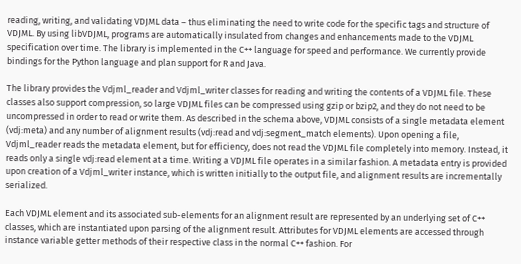reading, writing, and validating VDJML data – thus eliminating the need to write code for the specific tags and structure of VDJML. By using libVDJML, programs are automatically insulated from changes and enhancements made to the VDJML specification over time. The library is implemented in the C++ language for speed and performance. We currently provide bindings for the Python language and plan support for R and Java.

The library provides the Vdjml_reader and Vdjml_writer classes for reading and writing the contents of a VDJML file. These classes also support compression, so large VDJML files can be compressed using gzip or bzip2, and they do not need to be uncompressed in order to read or write them. As described in the schema above, VDJML consists of a single metadata element (vdj:meta) and any number of alignment results (vdj:read and vdj:segment_match elements). Upon opening a file, Vdjml_reader reads the metadata element, but for efficiency, does not read the VDJML file completely into memory. Instead, it reads only a single vdj:read element at a time. Writing a VDJML file operates in a similar fashion. A metadata entry is provided upon creation of a Vdjml_writer instance, which is written initially to the output file, and alignment results are incrementally serialized.

Each VDJML element and its associated sub-elements for an alignment result are represented by an underlying set of C++ classes, which are instantiated upon parsing of the alignment result. Attributes for VDJML elements are accessed through instance variable getter methods of their respective class in the normal C++ fashion. For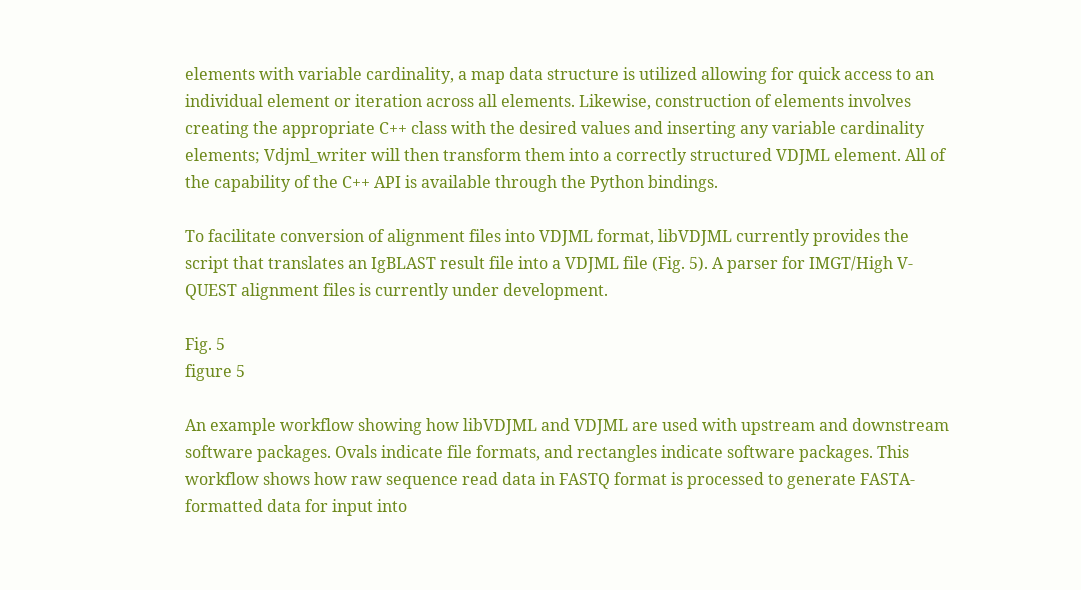elements with variable cardinality, a map data structure is utilized allowing for quick access to an individual element or iteration across all elements. Likewise, construction of elements involves creating the appropriate C++ class with the desired values and inserting any variable cardinality elements; Vdjml_writer will then transform them into a correctly structured VDJML element. All of the capability of the C++ API is available through the Python bindings.

To facilitate conversion of alignment files into VDJML format, libVDJML currently provides the script that translates an IgBLAST result file into a VDJML file (Fig. 5). A parser for IMGT/High V-QUEST alignment files is currently under development.

Fig. 5
figure 5

An example workflow showing how libVDJML and VDJML are used with upstream and downstream software packages. Ovals indicate file formats, and rectangles indicate software packages. This workflow shows how raw sequence read data in FASTQ format is processed to generate FASTA-formatted data for input into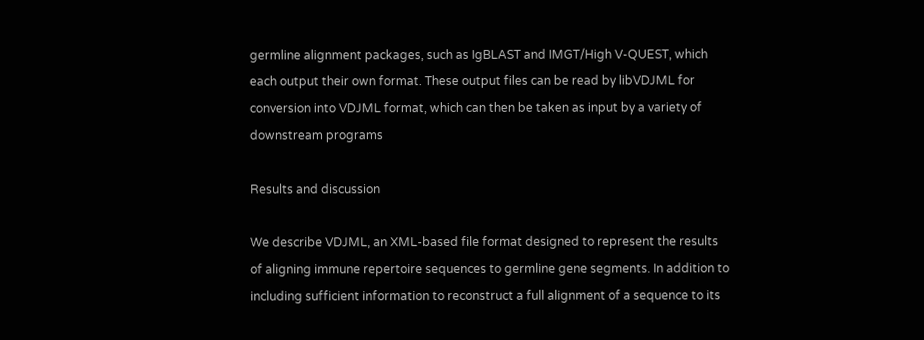germline alignment packages, such as IgBLAST and IMGT/High V-QUEST, which each output their own format. These output files can be read by libVDJML for conversion into VDJML format, which can then be taken as input by a variety of downstream programs

Results and discussion

We describe VDJML, an XML-based file format designed to represent the results of aligning immune repertoire sequences to germline gene segments. In addition to including sufficient information to reconstruct a full alignment of a sequence to its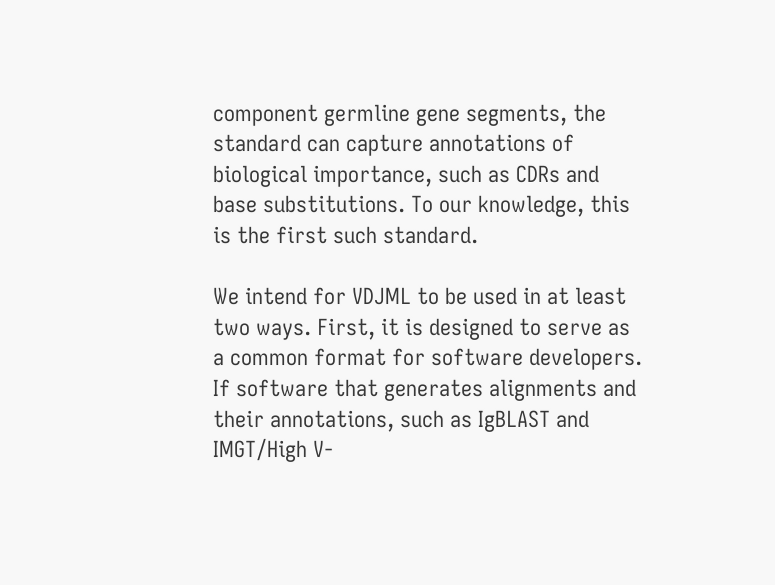component germline gene segments, the standard can capture annotations of biological importance, such as CDRs and base substitutions. To our knowledge, this is the first such standard.

We intend for VDJML to be used in at least two ways. First, it is designed to serve as a common format for software developers. If software that generates alignments and their annotations, such as IgBLAST and IMGT/High V-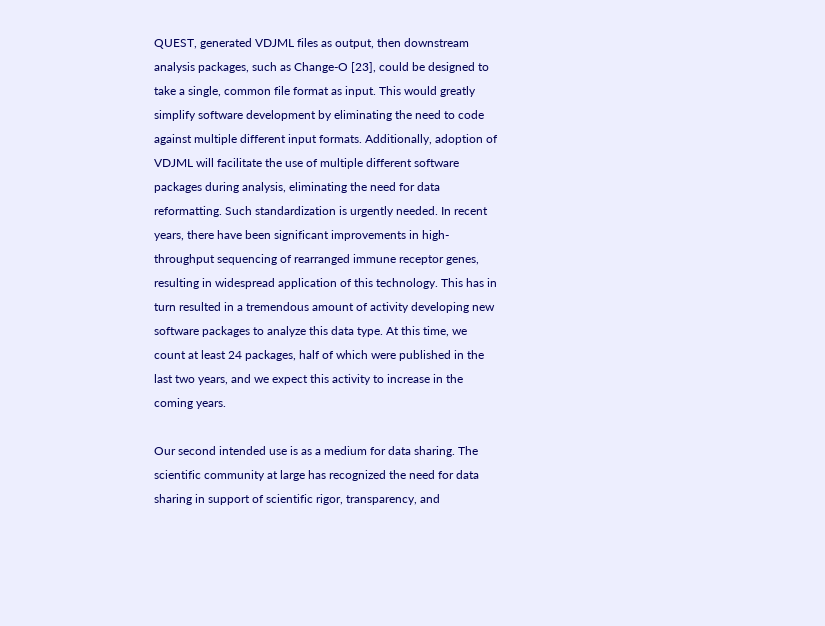QUEST, generated VDJML files as output, then downstream analysis packages, such as Change-O [23], could be designed to take a single, common file format as input. This would greatly simplify software development by eliminating the need to code against multiple different input formats. Additionally, adoption of VDJML will facilitate the use of multiple different software packages during analysis, eliminating the need for data reformatting. Such standardization is urgently needed. In recent years, there have been significant improvements in high-throughput sequencing of rearranged immune receptor genes, resulting in widespread application of this technology. This has in turn resulted in a tremendous amount of activity developing new software packages to analyze this data type. At this time, we count at least 24 packages, half of which were published in the last two years, and we expect this activity to increase in the coming years.

Our second intended use is as a medium for data sharing. The scientific community at large has recognized the need for data sharing in support of scientific rigor, transparency, and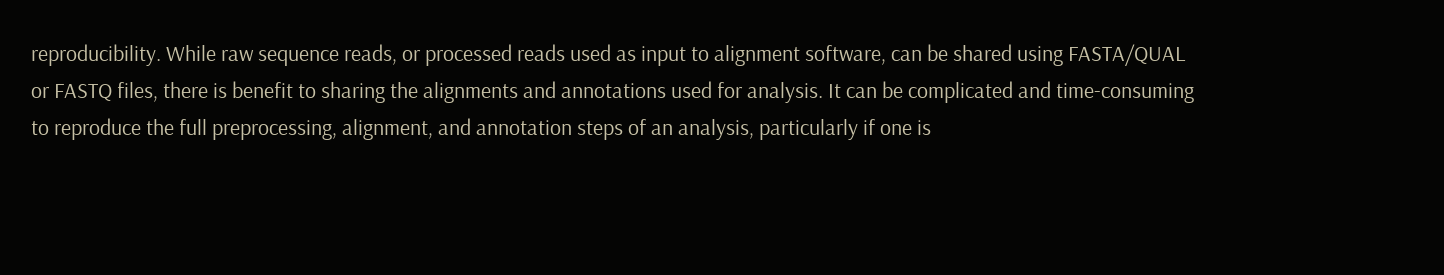reproducibility. While raw sequence reads, or processed reads used as input to alignment software, can be shared using FASTA/QUAL or FASTQ files, there is benefit to sharing the alignments and annotations used for analysis. It can be complicated and time-consuming to reproduce the full preprocessing, alignment, and annotation steps of an analysis, particularly if one is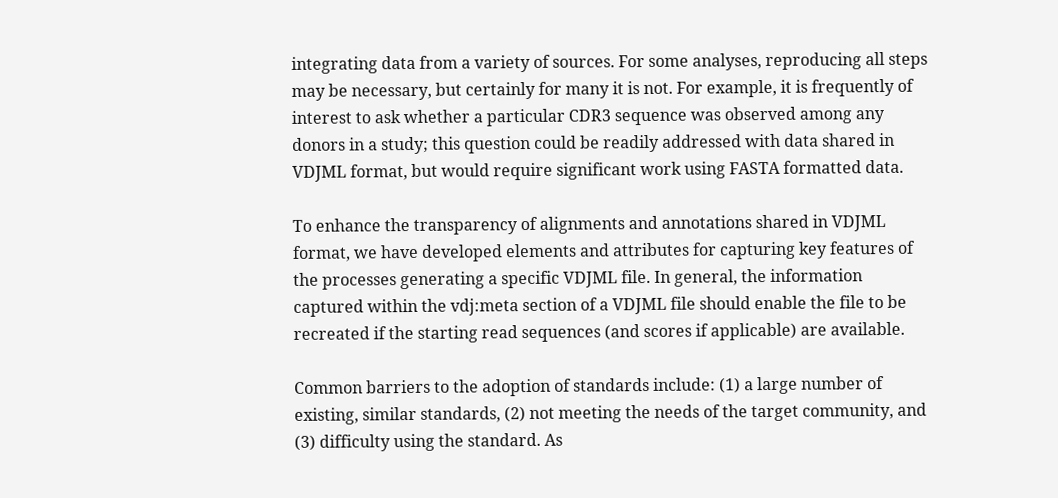integrating data from a variety of sources. For some analyses, reproducing all steps may be necessary, but certainly for many it is not. For example, it is frequently of interest to ask whether a particular CDR3 sequence was observed among any donors in a study; this question could be readily addressed with data shared in VDJML format, but would require significant work using FASTA formatted data.

To enhance the transparency of alignments and annotations shared in VDJML format, we have developed elements and attributes for capturing key features of the processes generating a specific VDJML file. In general, the information captured within the vdj:meta section of a VDJML file should enable the file to be recreated if the starting read sequences (and scores if applicable) are available.

Common barriers to the adoption of standards include: (1) a large number of existing, similar standards, (2) not meeting the needs of the target community, and (3) difficulty using the standard. As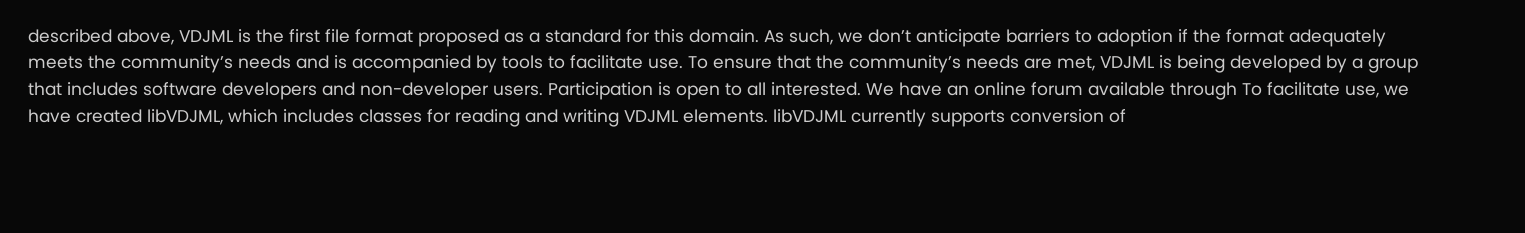described above, VDJML is the first file format proposed as a standard for this domain. As such, we don’t anticipate barriers to adoption if the format adequately meets the community’s needs and is accompanied by tools to facilitate use. To ensure that the community’s needs are met, VDJML is being developed by a group that includes software developers and non-developer users. Participation is open to all interested. We have an online forum available through To facilitate use, we have created libVDJML, which includes classes for reading and writing VDJML elements. libVDJML currently supports conversion of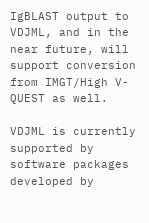IgBLAST output to VDJML, and in the near future, will support conversion from IMGT/High V-QUEST as well.

VDJML is currently supported by software packages developed by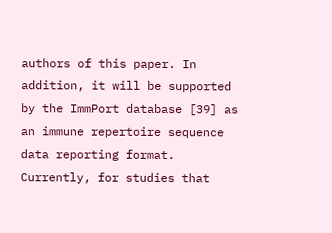authors of this paper. In addition, it will be supported by the ImmPort database [39] as an immune repertoire sequence data reporting format. Currently, for studies that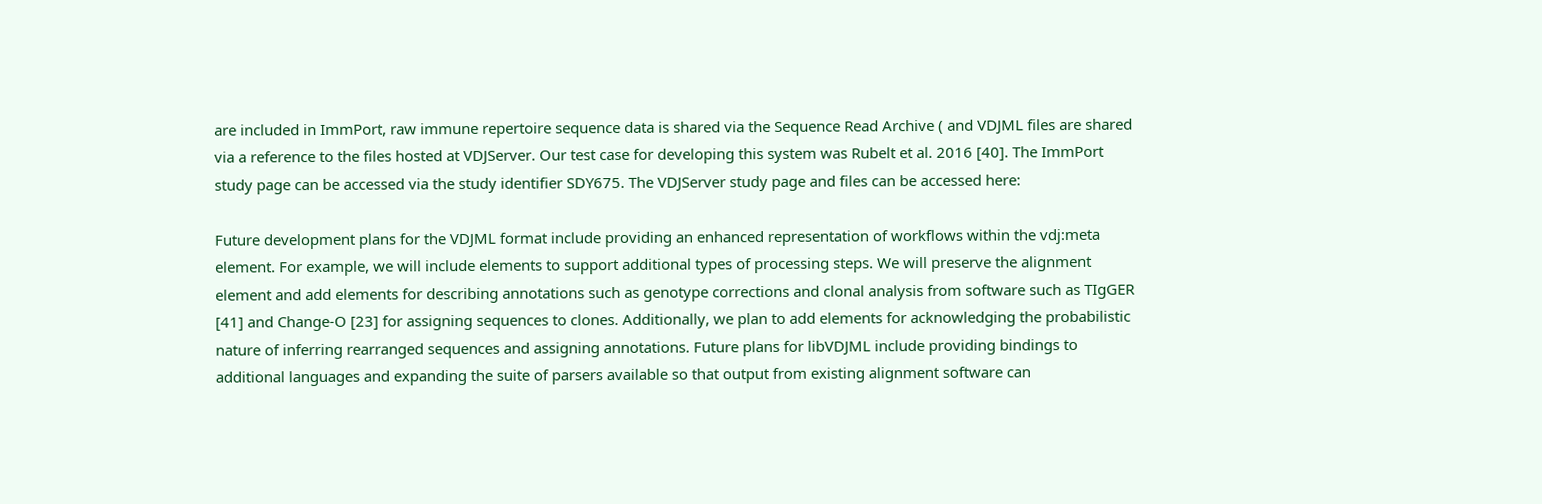are included in ImmPort, raw immune repertoire sequence data is shared via the Sequence Read Archive ( and VDJML files are shared via a reference to the files hosted at VDJServer. Our test case for developing this system was Rubelt et al. 2016 [40]. The ImmPort study page can be accessed via the study identifier SDY675. The VDJServer study page and files can be accessed here:

Future development plans for the VDJML format include providing an enhanced representation of workflows within the vdj:meta element. For example, we will include elements to support additional types of processing steps. We will preserve the alignment element and add elements for describing annotations such as genotype corrections and clonal analysis from software such as TIgGER [41] and Change-O [23] for assigning sequences to clones. Additionally, we plan to add elements for acknowledging the probabilistic nature of inferring rearranged sequences and assigning annotations. Future plans for libVDJML include providing bindings to additional languages and expanding the suite of parsers available so that output from existing alignment software can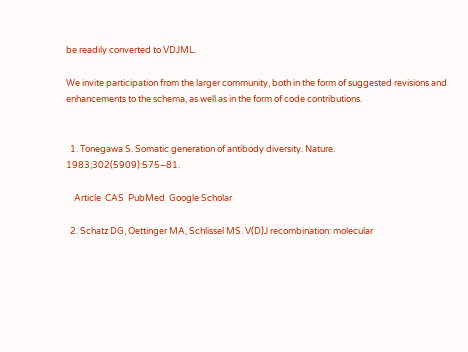be readily converted to VDJML.

We invite participation from the larger community, both in the form of suggested revisions and enhancements to the schema, as well as in the form of code contributions.


  1. Tonegawa S. Somatic generation of antibody diversity. Nature. 1983;302(5909):575–81.

    Article  CAS  PubMed  Google Scholar

  2. Schatz DG, Oettinger MA, Schlissel MS. V(D)J recombination: molecular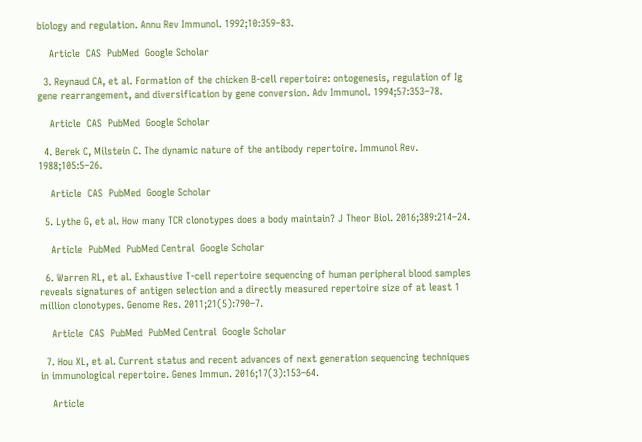biology and regulation. Annu Rev Immunol. 1992;10:359–83.

    Article  CAS  PubMed  Google Scholar

  3. Reynaud CA, et al. Formation of the chicken B-cell repertoire: ontogenesis, regulation of Ig gene rearrangement, and diversification by gene conversion. Adv Immunol. 1994;57:353–78.

    Article  CAS  PubMed  Google Scholar

  4. Berek C, Milstein C. The dynamic nature of the antibody repertoire. Immunol Rev. 1988;105:5–26.

    Article  CAS  PubMed  Google Scholar

  5. Lythe G, et al. How many TCR clonotypes does a body maintain? J Theor Biol. 2016;389:214–24.

    Article  PubMed  PubMed Central  Google Scholar

  6. Warren RL, et al. Exhaustive T-cell repertoire sequencing of human peripheral blood samples reveals signatures of antigen selection and a directly measured repertoire size of at least 1 million clonotypes. Genome Res. 2011;21(5):790–7.

    Article  CAS  PubMed  PubMed Central  Google Scholar

  7. Hou XL, et al. Current status and recent advances of next generation sequencing techniques in immunological repertoire. Genes Immun. 2016;17(3):153–64.

    Article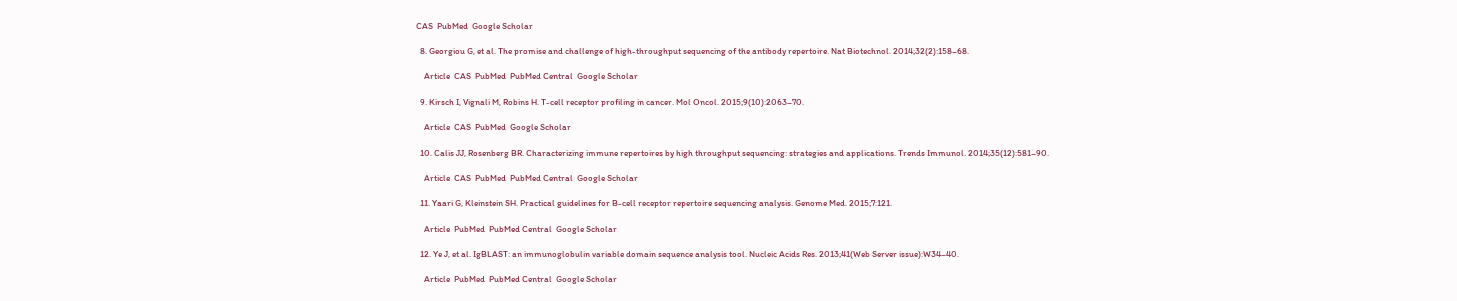CAS  PubMed  Google Scholar

  8. Georgiou G, et al. The promise and challenge of high-throughput sequencing of the antibody repertoire. Nat Biotechnol. 2014;32(2):158–68.

    Article  CAS  PubMed  PubMed Central  Google Scholar

  9. Kirsch I, Vignali M, Robins H. T-cell receptor profiling in cancer. Mol Oncol. 2015;9(10):2063–70.

    Article  CAS  PubMed  Google Scholar

  10. Calis JJ, Rosenberg BR. Characterizing immune repertoires by high throughput sequencing: strategies and applications. Trends Immunol. 2014;35(12):581–90.

    Article  CAS  PubMed  PubMed Central  Google Scholar

  11. Yaari G, Kleinstein SH. Practical guidelines for B-cell receptor repertoire sequencing analysis. Genome Med. 2015;7:121.

    Article  PubMed  PubMed Central  Google Scholar

  12. Ye J, et al. IgBLAST: an immunoglobulin variable domain sequence analysis tool. Nucleic Acids Res. 2013;41(Web Server issue):W34–40.

    Article  PubMed  PubMed Central  Google Scholar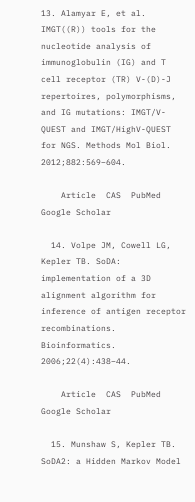13. Alamyar E, et al. IMGT((R)) tools for the nucleotide analysis of immunoglobulin (IG) and T cell receptor (TR) V-(D)-J repertoires, polymorphisms, and IG mutations: IMGT/V-QUEST and IMGT/HighV-QUEST for NGS. Methods Mol Biol. 2012;882:569–604.

    Article  CAS  PubMed  Google Scholar

  14. Volpe JM, Cowell LG, Kepler TB. SoDA: implementation of a 3D alignment algorithm for inference of antigen receptor recombinations. Bioinformatics. 2006;22(4):438–44.

    Article  CAS  PubMed  Google Scholar

  15. Munshaw S, Kepler TB. SoDA2: a Hidden Markov Model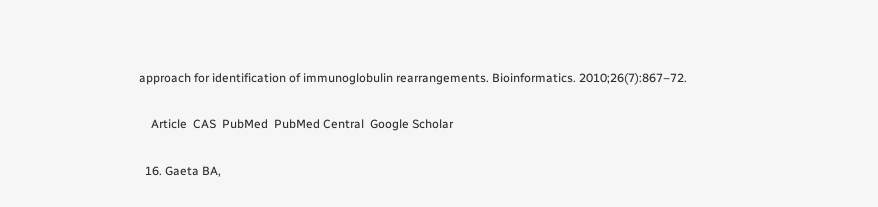approach for identification of immunoglobulin rearrangements. Bioinformatics. 2010;26(7):867–72.

    Article  CAS  PubMed  PubMed Central  Google Scholar

  16. Gaeta BA,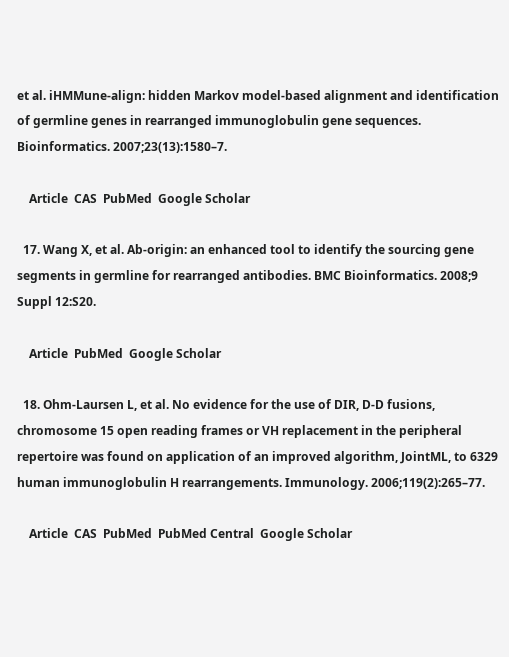et al. iHMMune-align: hidden Markov model-based alignment and identification of germline genes in rearranged immunoglobulin gene sequences. Bioinformatics. 2007;23(13):1580–7.

    Article  CAS  PubMed  Google Scholar

  17. Wang X, et al. Ab-origin: an enhanced tool to identify the sourcing gene segments in germline for rearranged antibodies. BMC Bioinformatics. 2008;9 Suppl 12:S20.

    Article  PubMed  Google Scholar

  18. Ohm-Laursen L, et al. No evidence for the use of DIR, D-D fusions, chromosome 15 open reading frames or VH replacement in the peripheral repertoire was found on application of an improved algorithm, JointML, to 6329 human immunoglobulin H rearrangements. Immunology. 2006;119(2):265–77.

    Article  CAS  PubMed  PubMed Central  Google Scholar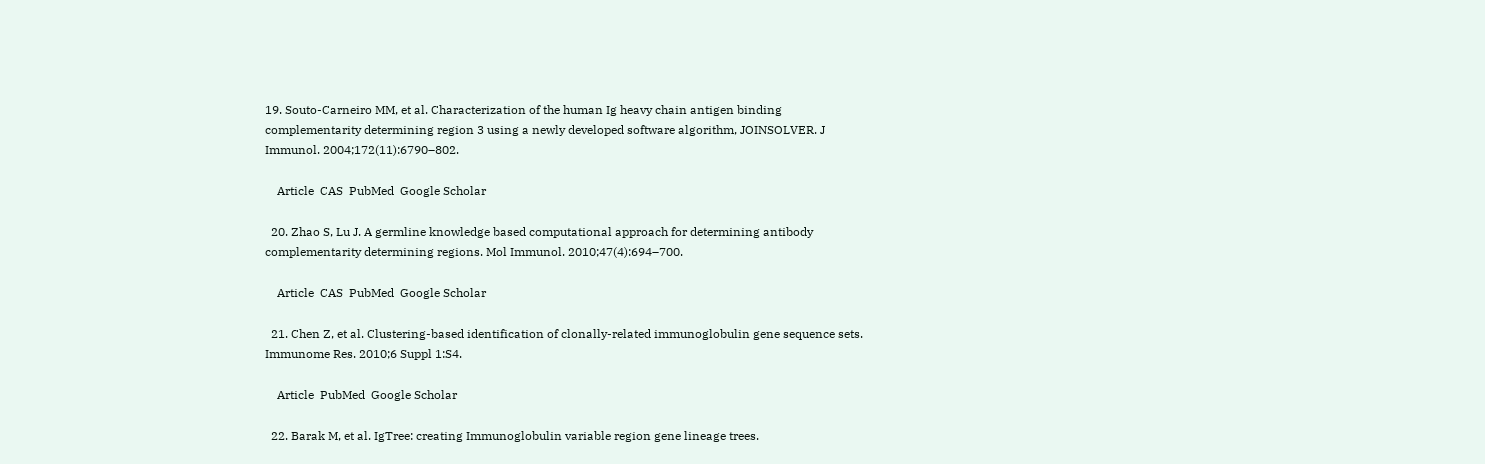19. Souto-Carneiro MM, et al. Characterization of the human Ig heavy chain antigen binding complementarity determining region 3 using a newly developed software algorithm, JOINSOLVER. J Immunol. 2004;172(11):6790–802.

    Article  CAS  PubMed  Google Scholar

  20. Zhao S, Lu J. A germline knowledge based computational approach for determining antibody complementarity determining regions. Mol Immunol. 2010;47(4):694–700.

    Article  CAS  PubMed  Google Scholar

  21. Chen Z, et al. Clustering-based identification of clonally-related immunoglobulin gene sequence sets. Immunome Res. 2010;6 Suppl 1:S4.

    Article  PubMed  Google Scholar

  22. Barak M, et al. IgTree: creating Immunoglobulin variable region gene lineage trees.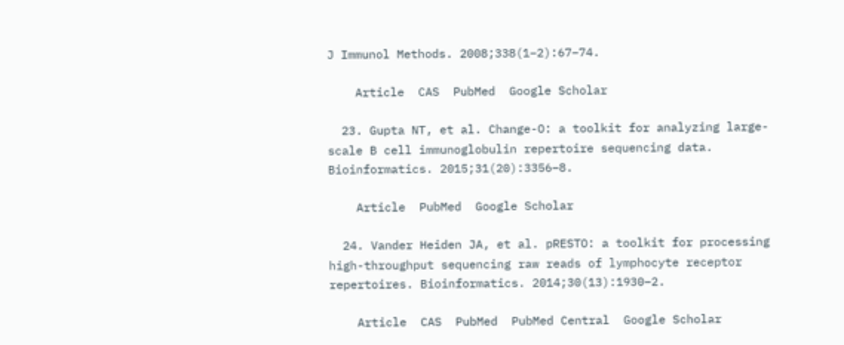J Immunol Methods. 2008;338(1–2):67–74.

    Article  CAS  PubMed  Google Scholar

  23. Gupta NT, et al. Change-O: a toolkit for analyzing large-scale B cell immunoglobulin repertoire sequencing data. Bioinformatics. 2015;31(20):3356–8.

    Article  PubMed  Google Scholar

  24. Vander Heiden JA, et al. pRESTO: a toolkit for processing high-throughput sequencing raw reads of lymphocyte receptor repertoires. Bioinformatics. 2014;30(13):1930–2.

    Article  CAS  PubMed  PubMed Central  Google Scholar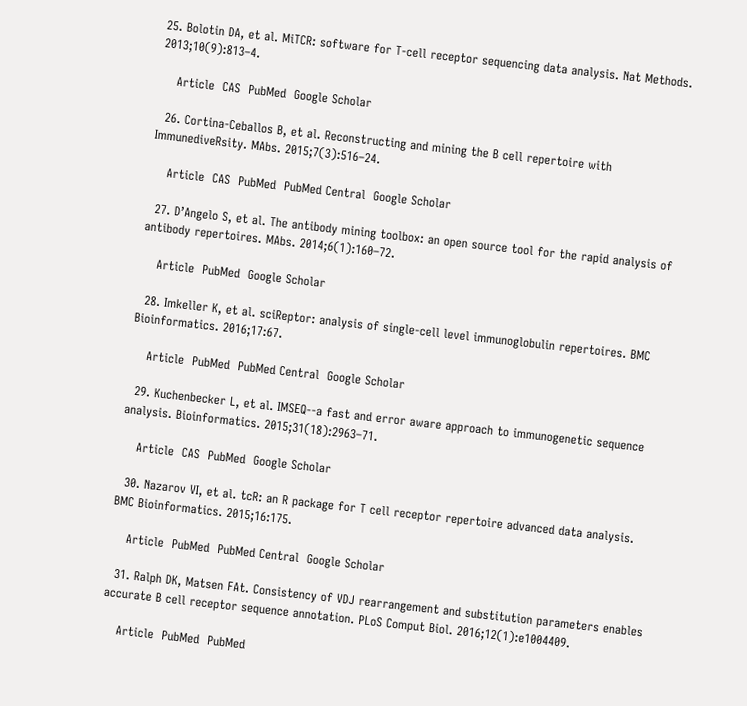25. Bolotin DA, et al. MiTCR: software for T-cell receptor sequencing data analysis. Nat Methods. 2013;10(9):813–4.

    Article  CAS  PubMed  Google Scholar

  26. Cortina-Ceballos B, et al. Reconstructing and mining the B cell repertoire with ImmunediveRsity. MAbs. 2015;7(3):516–24.

    Article  CAS  PubMed  PubMed Central  Google Scholar

  27. D’Angelo S, et al. The antibody mining toolbox: an open source tool for the rapid analysis of antibody repertoires. MAbs. 2014;6(1):160–72.

    Article  PubMed  Google Scholar

  28. Imkeller K, et al. sciReptor: analysis of single-cell level immunoglobulin repertoires. BMC Bioinformatics. 2016;17:67.

    Article  PubMed  PubMed Central  Google Scholar

  29. Kuchenbecker L, et al. IMSEQ--a fast and error aware approach to immunogenetic sequence analysis. Bioinformatics. 2015;31(18):2963–71.

    Article  CAS  PubMed  Google Scholar

  30. Nazarov VI, et al. tcR: an R package for T cell receptor repertoire advanced data analysis. BMC Bioinformatics. 2015;16:175.

    Article  PubMed  PubMed Central  Google Scholar

  31. Ralph DK, Matsen FAt. Consistency of VDJ rearrangement and substitution parameters enables accurate B cell receptor sequence annotation. PLoS Comput Biol. 2016;12(1):e1004409.

    Article  PubMed  PubMed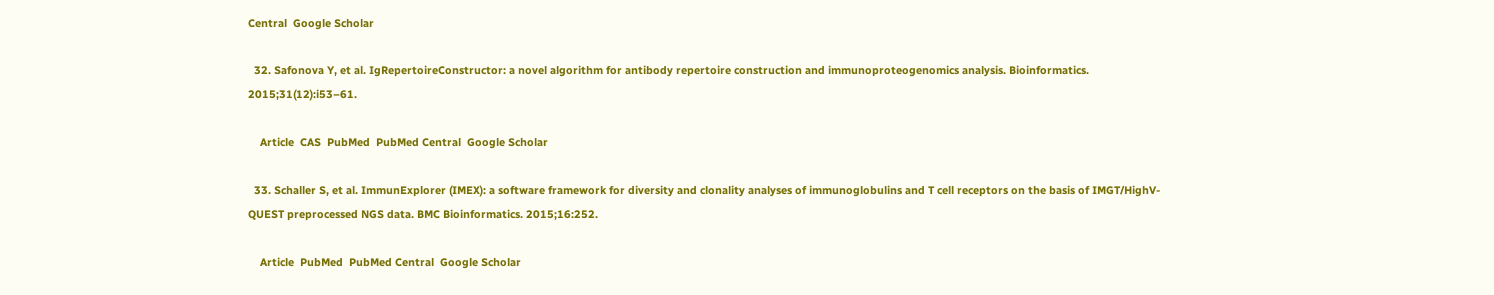Central  Google Scholar

  32. Safonova Y, et al. IgRepertoireConstructor: a novel algorithm for antibody repertoire construction and immunoproteogenomics analysis. Bioinformatics. 2015;31(12):i53–61.

    Article  CAS  PubMed  PubMed Central  Google Scholar

  33. Schaller S, et al. ImmunExplorer (IMEX): a software framework for diversity and clonality analyses of immunoglobulins and T cell receptors on the basis of IMGT/HighV-QUEST preprocessed NGS data. BMC Bioinformatics. 2015;16:252.

    Article  PubMed  PubMed Central  Google Scholar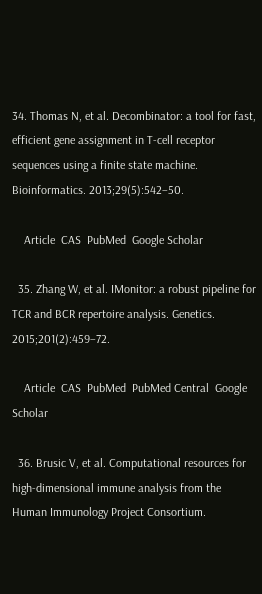34. Thomas N, et al. Decombinator: a tool for fast, efficient gene assignment in T-cell receptor sequences using a finite state machine. Bioinformatics. 2013;29(5):542–50.

    Article  CAS  PubMed  Google Scholar

  35. Zhang W, et al. IMonitor: a robust pipeline for TCR and BCR repertoire analysis. Genetics. 2015;201(2):459–72.

    Article  CAS  PubMed  PubMed Central  Google Scholar

  36. Brusic V, et al. Computational resources for high-dimensional immune analysis from the Human Immunology Project Consortium.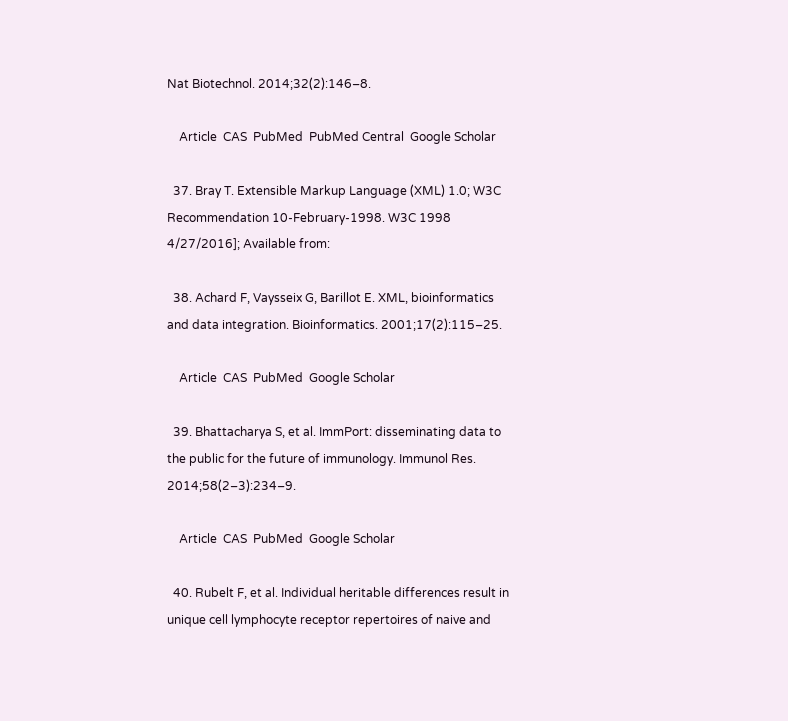Nat Biotechnol. 2014;32(2):146–8.

    Article  CAS  PubMed  PubMed Central  Google Scholar

  37. Bray T. Extensible Markup Language (XML) 1.0; W3C Recommendation 10-February-1998. W3C 1998 4/27/2016]; Available from:

  38. Achard F, Vaysseix G, Barillot E. XML, bioinformatics and data integration. Bioinformatics. 2001;17(2):115–25.

    Article  CAS  PubMed  Google Scholar

  39. Bhattacharya S, et al. ImmPort: disseminating data to the public for the future of immunology. Immunol Res. 2014;58(2–3):234–9.

    Article  CAS  PubMed  Google Scholar

  40. Rubelt F, et al. Individual heritable differences result in unique cell lymphocyte receptor repertoires of naive and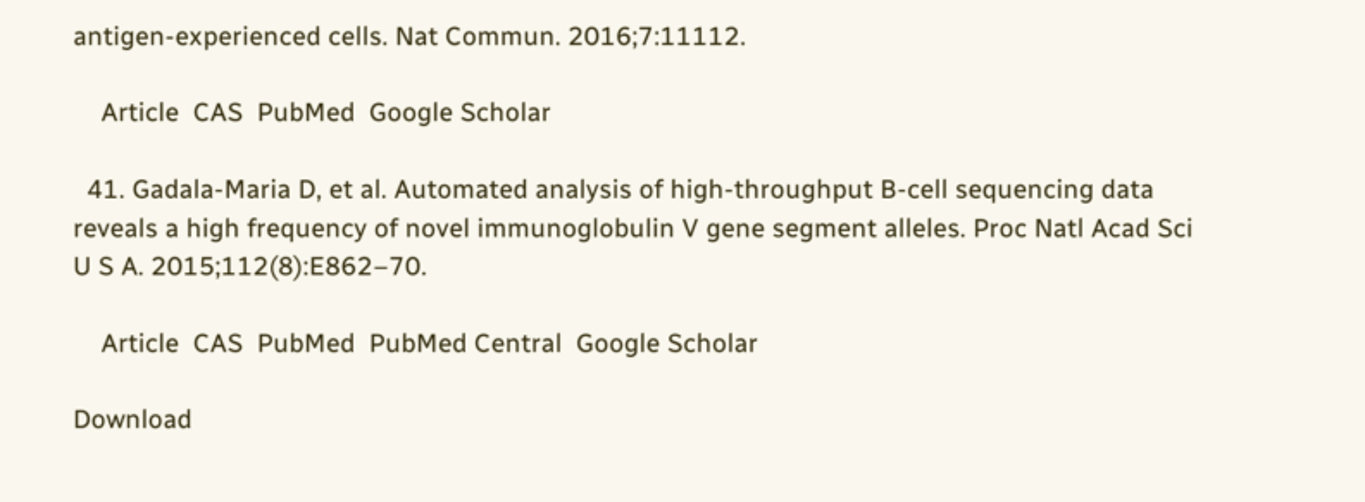antigen-experienced cells. Nat Commun. 2016;7:11112.

    Article  CAS  PubMed  Google Scholar

  41. Gadala-Maria D, et al. Automated analysis of high-throughput B-cell sequencing data reveals a high frequency of novel immunoglobulin V gene segment alleles. Proc Natl Acad Sci U S A. 2015;112(8):E862–70.

    Article  CAS  PubMed  PubMed Central  Google Scholar

Download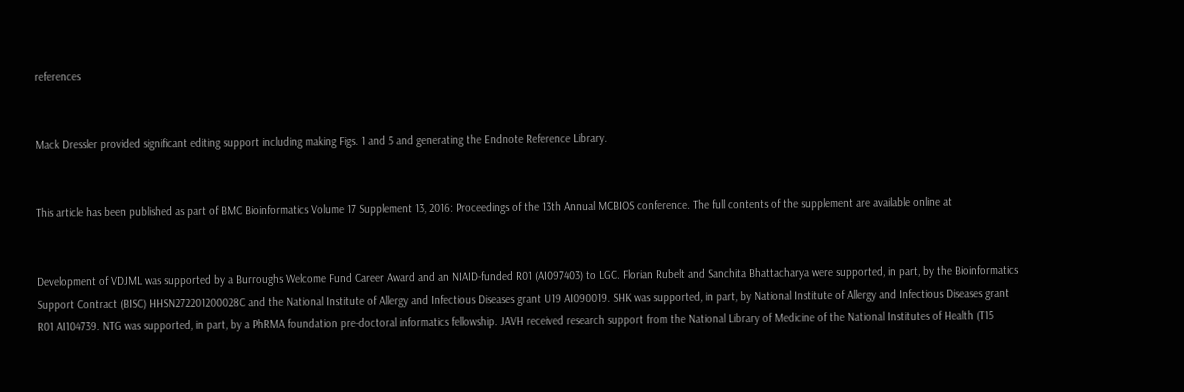references


Mack Dressler provided significant editing support including making Figs. 1 and 5 and generating the Endnote Reference Library.


This article has been published as part of BMC Bioinformatics Volume 17 Supplement 13, 2016: Proceedings of the 13th Annual MCBIOS conference. The full contents of the supplement are available online at


Development of VDJML was supported by a Burroughs Welcome Fund Career Award and an NIAID-funded R01 (AI097403) to LGC. Florian Rubelt and Sanchita Bhattacharya were supported, in part, by the Bioinformatics Support Contract (BISC) HHSN272201200028C and the National Institute of Allergy and Infectious Diseases grant U19 AI090019. SHK was supported, in part, by National Institute of Allergy and Infectious Diseases grant R01 AI104739. NTG was supported, in part, by a PhRMA foundation pre-doctoral informatics fellowship. JAVH received research support from the National Library of Medicine of the National Institutes of Health (T15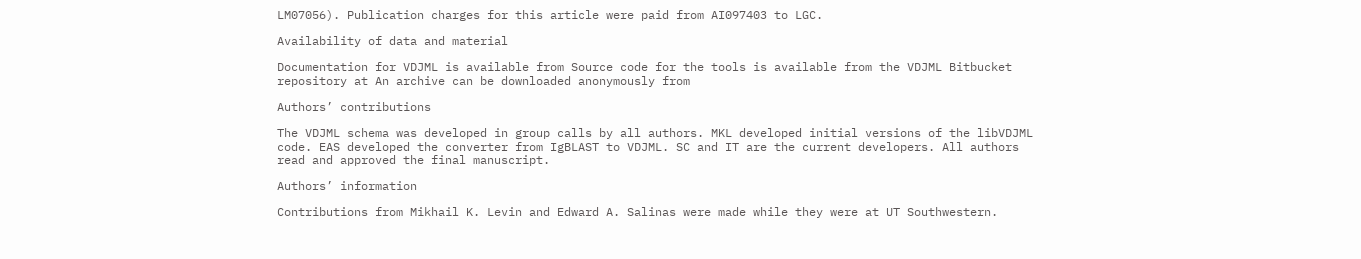LM07056). Publication charges for this article were paid from AI097403 to LGC.

Availability of data and material

Documentation for VDJML is available from Source code for the tools is available from the VDJML Bitbucket repository at An archive can be downloaded anonymously from

Authors’ contributions

The VDJML schema was developed in group calls by all authors. MKL developed initial versions of the libVDJML code. EAS developed the converter from IgBLAST to VDJML. SC and IT are the current developers. All authors read and approved the final manuscript.

Authors’ information

Contributions from Mikhail K. Levin and Edward A. Salinas were made while they were at UT Southwestern.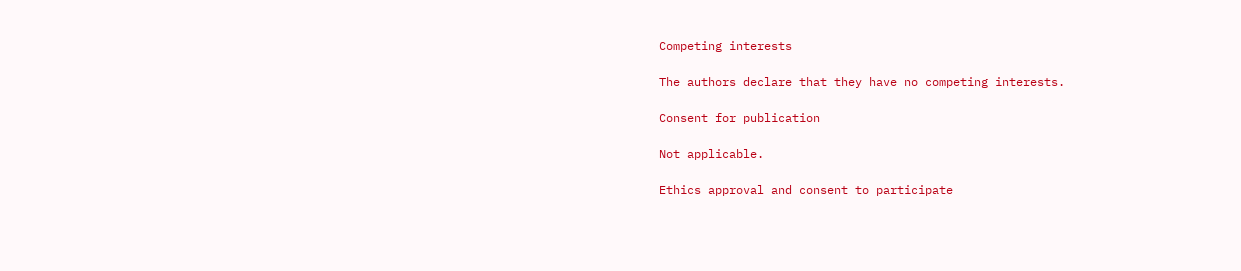Competing interests

The authors declare that they have no competing interests.

Consent for publication

Not applicable.

Ethics approval and consent to participate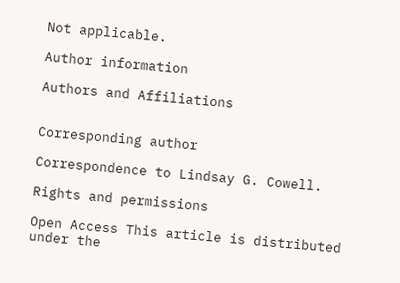Not applicable.

Author information

Authors and Affiliations


Corresponding author

Correspondence to Lindsay G. Cowell.

Rights and permissions

Open Access This article is distributed under the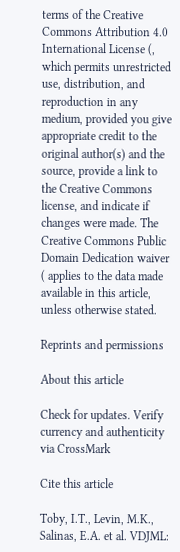terms of the Creative Commons Attribution 4.0 International License (, which permits unrestricted use, distribution, and reproduction in any medium, provided you give appropriate credit to the original author(s) and the source, provide a link to the Creative Commons license, and indicate if changes were made. The Creative Commons Public Domain Dedication waiver ( applies to the data made available in this article, unless otherwise stated.

Reprints and permissions

About this article

Check for updates. Verify currency and authenticity via CrossMark

Cite this article

Toby, I.T., Levin, M.K., Salinas, E.A. et al. VDJML: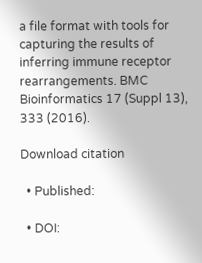a file format with tools for capturing the results of inferring immune receptor rearrangements. BMC Bioinformatics 17 (Suppl 13), 333 (2016).

Download citation

  • Published:

  • DOI: